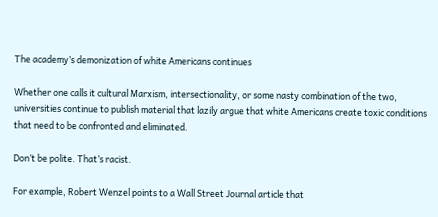The academy’s demonization of white Americans continues

Whether one calls it cultural Marxism, intersectionality, or some nasty combination of the two, universities continue to publish material that lazily argue that white Americans create toxic conditions that need to be confronted and eliminated.

Don’t be polite. That’s racist.

For example, Robert Wenzel points to a Wall Street Journal article that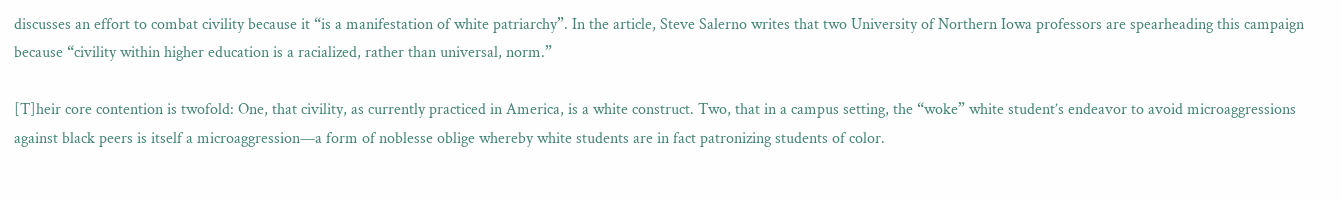discusses an effort to combat civility because it “is a manifestation of white patriarchy”. In the article, Steve Salerno writes that two University of Northern Iowa professors are spearheading this campaign because “civility within higher education is a racialized, rather than universal, norm.”

[T]heir core contention is twofold: One, that civility, as currently practiced in America, is a white construct. Two, that in a campus setting, the “woke” white student’s endeavor to avoid microaggressions against black peers is itself a microaggression—a form of noblesse oblige whereby white students are in fact patronizing students of color.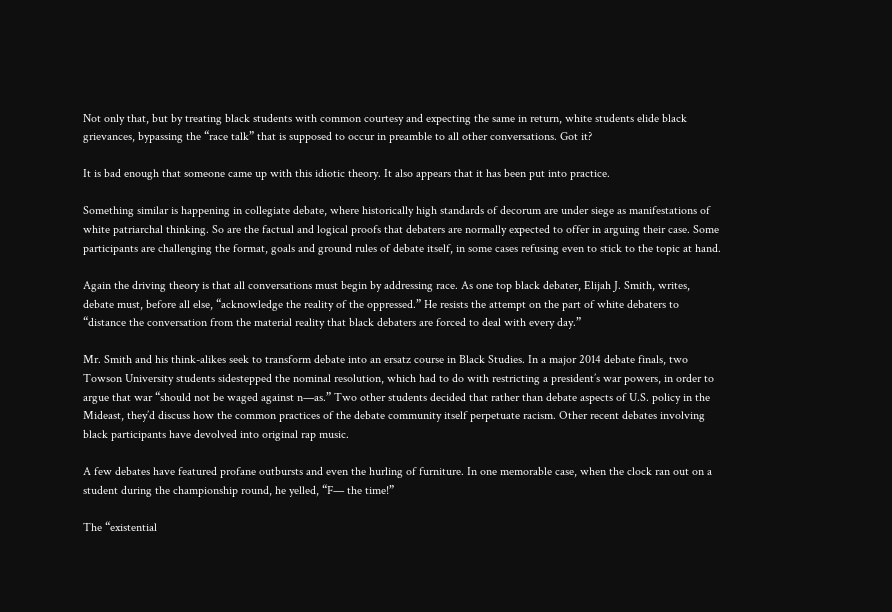Not only that, but by treating black students with common courtesy and expecting the same in return, white students elide black grievances, bypassing the “race talk” that is supposed to occur in preamble to all other conversations. Got it?

It is bad enough that someone came up with this idiotic theory. It also appears that it has been put into practice.

Something similar is happening in collegiate debate, where historically high standards of decorum are under siege as manifestations of white patriarchal thinking. So are the factual and logical proofs that debaters are normally expected to offer in arguing their case. Some participants are challenging the format, goals and ground rules of debate itself, in some cases refusing even to stick to the topic at hand.

Again the driving theory is that all conversations must begin by addressing race. As one top black debater, Elijah J. Smith, writes, debate must, before all else, “acknowledge the reality of the oppressed.” He resists the attempt on the part of white debaters to “distance the conversation from the material reality that black debaters are forced to deal with every day.”

Mr. Smith and his think-alikes seek to transform debate into an ersatz course in Black Studies. In a major 2014 debate finals, two Towson University students sidestepped the nominal resolution, which had to do with restricting a president’s war powers, in order to argue that war “should not be waged against n—as.” Two other students decided that rather than debate aspects of U.S. policy in the Mideast, they’d discuss how the common practices of the debate community itself perpetuate racism. Other recent debates involving black participants have devolved into original rap music.

A few debates have featured profane outbursts and even the hurling of furniture. In one memorable case, when the clock ran out on a student during the championship round, he yelled, “F— the time!”

The “existential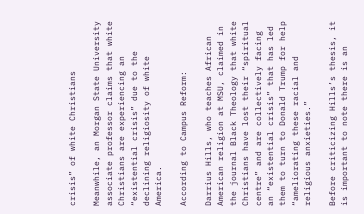crisis” of white Christians

Meanwhile, an Morgan State University associate professor claims that white Christians are experiencing an “existential crisis” due to the declining religiosity of white America.

According to Campus Reform:

Darrius Hills, who teaches African American religion at MSU, claimed in the journal Black Theology that white Christians have lost their “spiritual centre” and are collectively facing an “existential crisis” that has led them to turn to Donald Trump for help “ameliorating these racial and religious anxieties.”

Before criticizing Hills’s thesis, it is important to note there is an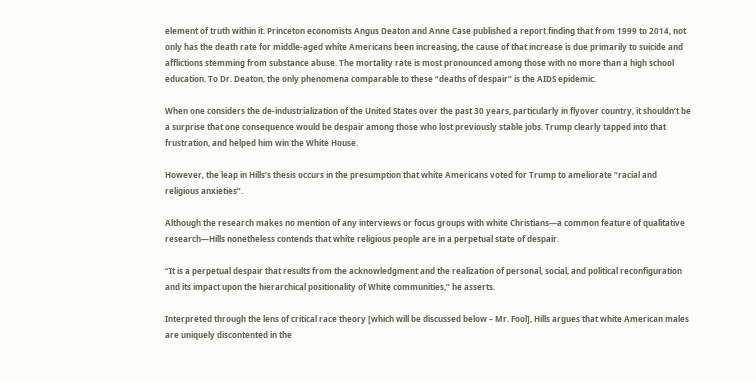element of truth within it. Princeton economists Angus Deaton and Anne Case published a report finding that from 1999 to 2014, not only has the death rate for middle-aged white Americans been increasing, the cause of that increase is due primarily to suicide and afflictions stemming from substance abuse. The mortality rate is most pronounced among those with no more than a high school education. To Dr. Deaton, the only phenomena comparable to these “deaths of despair” is the AIDS epidemic.

When one considers the de-industrialization of the United States over the past 30 years, particularly in flyover country, it shouldn’t be a surprise that one consequence would be despair among those who lost previously stable jobs. Trump clearly tapped into that frustration, and helped him win the White House.

However, the leap in Hills’s thesis occurs in the presumption that white Americans voted for Trump to ameliorate “racial and religious anxieties”.

Although the research makes no mention of any interviews or focus groups with white Christians—a common feature of qualitative research—Hills nonetheless contends that white religious people are in a perpetual state of despair.

“It is a perpetual despair that results from the acknowledgment and the realization of personal, social, and political reconfiguration and its impact upon the hierarchical positionality of White communities,” he asserts.

Interpreted through the lens of critical race theory [which will be discussed below – Mr. Fool], Hills argues that white American males are uniquely discontented in the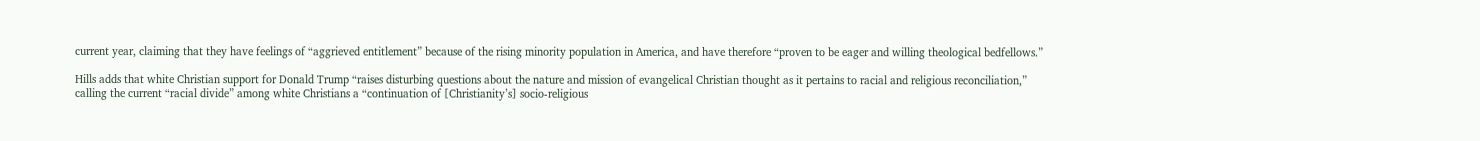current year, claiming that they have feelings of “aggrieved entitlement” because of the rising minority population in America, and have therefore “proven to be eager and willing theological bedfellows.”

Hills adds that white Christian support for Donald Trump “raises disturbing questions about the nature and mission of evangelical Christian thought as it pertains to racial and religious reconciliation,” calling the current “racial divide” among white Christians a “continuation of [Christianity’s] socio-religious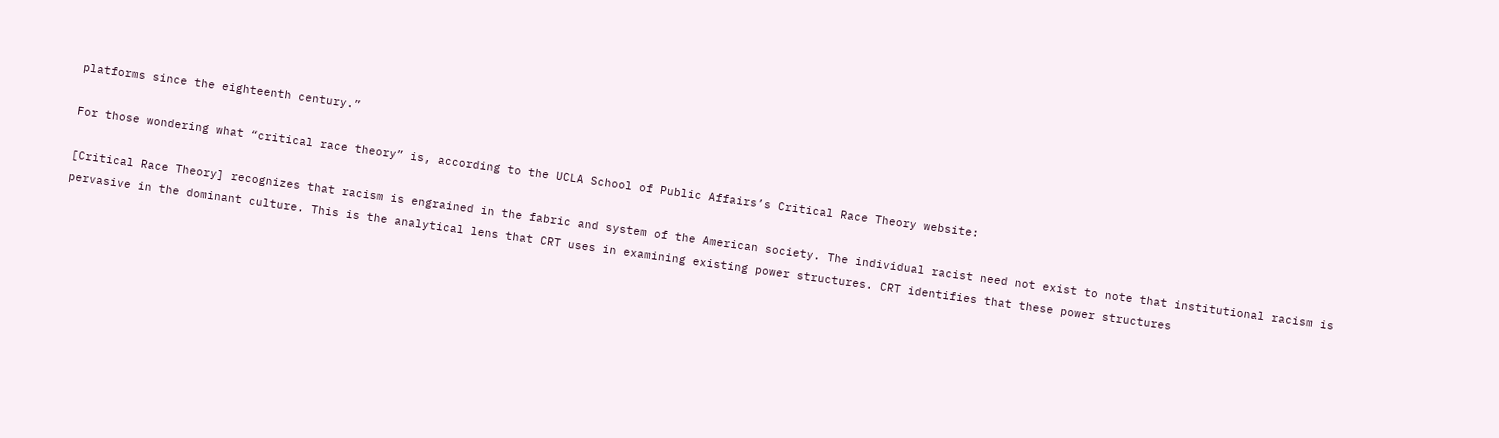platforms since the eighteenth century.”

For those wondering what “critical race theory” is, according to the UCLA School of Public Affairs’s Critical Race Theory website:

[Critical Race Theory] recognizes that racism is engrained in the fabric and system of the American society. The individual racist need not exist to note that institutional racism is pervasive in the dominant culture. This is the analytical lens that CRT uses in examining existing power structures. CRT identifies that these power structures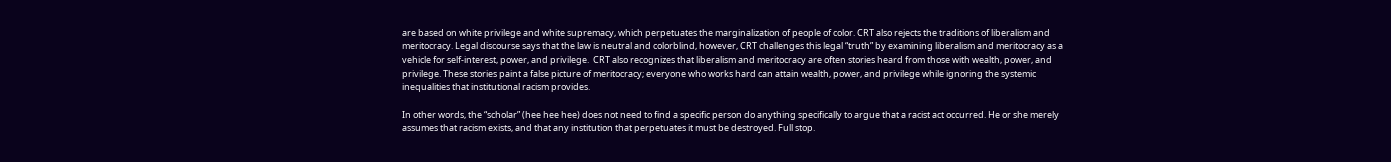are based on white privilege and white supremacy, which perpetuates the marginalization of people of color. CRT also rejects the traditions of liberalism and meritocracy. Legal discourse says that the law is neutral and colorblind, however, CRT challenges this legal “truth” by examining liberalism and meritocracy as a vehicle for self-interest, power, and privilege.  CRT also recognizes that liberalism and meritocracy are often stories heard from those with wealth, power, and privilege. These stories paint a false picture of meritocracy; everyone who works hard can attain wealth, power, and privilege while ignoring the systemic inequalities that institutional racism provides.

In other words, the “scholar” (hee hee hee) does not need to find a specific person do anything specifically to argue that a racist act occurred. He or she merely assumes that racism exists, and that any institution that perpetuates it must be destroyed. Full stop.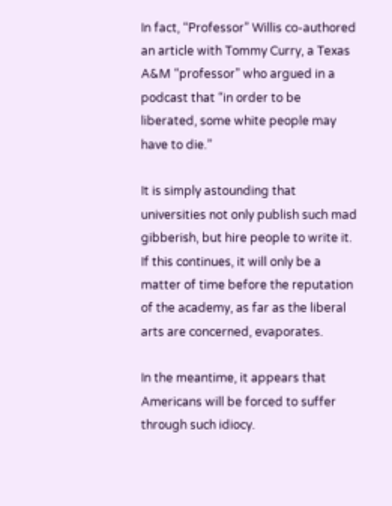In fact, “Professor” Willis co-authored an article with Tommy Curry, a Texas A&M “professor” who argued in a podcast that “in order to be liberated, some white people may have to die.”

It is simply astounding that universities not only publish such mad gibberish, but hire people to write it. If this continues, it will only be a matter of time before the reputation of the academy, as far as the liberal arts are concerned, evaporates.

In the meantime, it appears that Americans will be forced to suffer through such idiocy.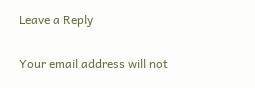Leave a Reply

Your email address will not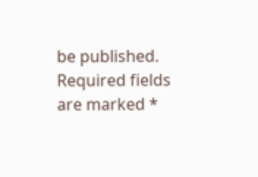be published. Required fields are marked *